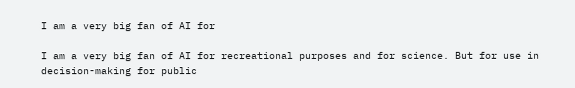I am a very big fan of AI for

I am a very big fan of AI for recreational purposes and for science. But for use in decision-making for public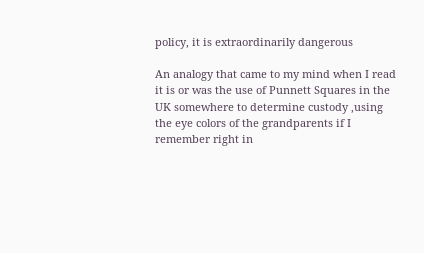policy, it is extraordinarily dangerous

An analogy that came to my mind when I read it is or was the use of Punnett Squares in the UK somewhere to determine custody ,using the eye colors of the grandparents if I remember right in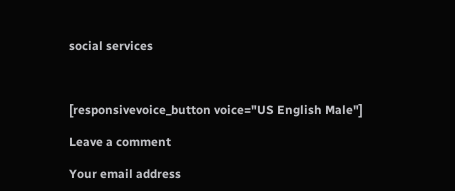social services



[responsivevoice_button voice="US English Male"]

Leave a comment

Your email address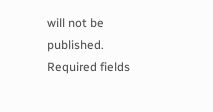will not be published. Required fields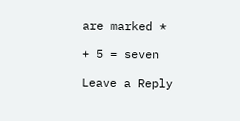are marked *

+ 5 = seven

Leave a Reply